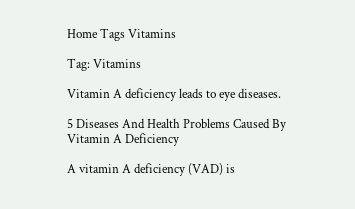Home Tags Vitamins

Tag: Vitamins

Vitamin A deficiency leads to eye diseases.

5 Diseases And Health Problems Caused By Vitamin A Deficiency

A vitamin A deficiency (VAD) is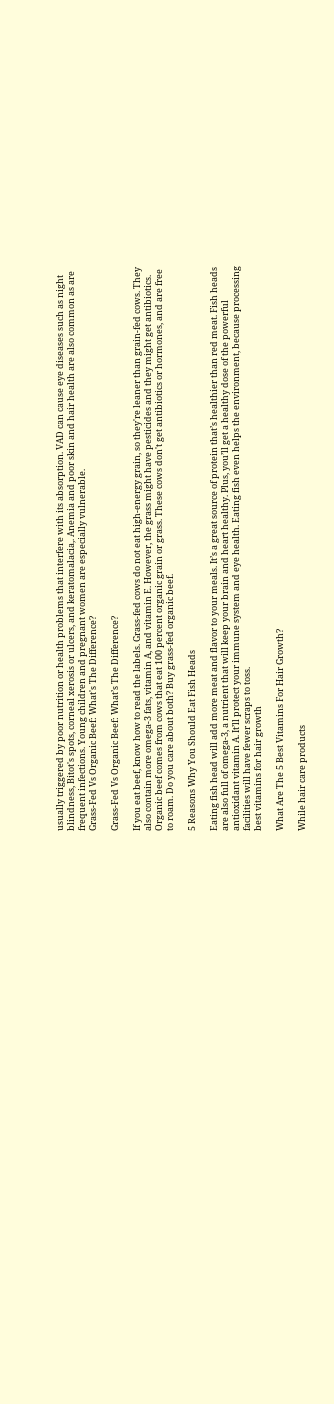usually triggered by poor nutrition or health problems that interfere with its absorption. VAD can cause eye diseases such as night blindness, Bitot's spots, corneal xerosis or ulcers, and keratomalacia,. Anemia and poor skin and hair health are also common as are frequent infections. Young children and pregnant women are especially vulnerable.
Grass-Fed Vs Organic Beef: What's The Difference?

Grass-Fed Vs Organic Beef: What’s The Difference?

If you eat beef, know how to read the labels. Grass-fed cows do not eat high-energy grain, so they're leaner than grain-fed cows. They also contain more omega-3 fats, vitamin A, and vitamin E. However, the grass might have pesticides and they might get antibiotics. Organic beef comes from cows that eat 100 percent organic grain or grass. These cows don't get antibiotics or hormones, and are free to roam. Do you care about both? Buy grass-fed organic beef.

5 Reasons Why You Should Eat Fish Heads

Eating fish head will add more meat and flavor to your meals. It’s a great source of protein that’s healthier than red meat. Fish heads are also full of omega-3, a nutrient that will keep your brain and heart healthy. Plus, you’ll get a healthy dose of the powerful antioxidant vitamin A. It’ll protect your immune system and eye health. Eating fish even helps the environment, because processing facilities will have fewer scraps to toss.
best vitamins for hair growth

What Are The 5 Best Vitamins For Hair Growth?

While hair care products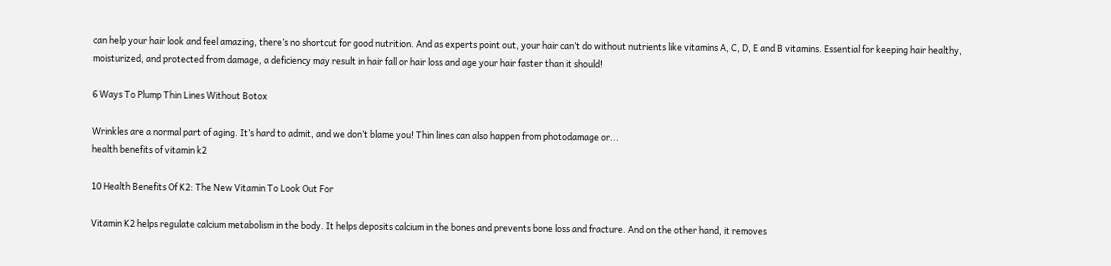can help your hair look and feel amazing, there’s no shortcut for good nutrition. And as experts point out, your hair can’t do without nutrients like vitamins A, C, D, E and B vitamins. Essential for keeping hair healthy, moisturized, and protected from damage, a deficiency may result in hair fall or hair loss and age your hair faster than it should!

6 Ways To Plump Thin Lines Without Botox

Wrinkles are a normal part of aging. It’s hard to admit, and we don’t blame you! Thin lines can also happen from photodamage or...
health benefits of vitamin k2

10 Health Benefits Of K2: The New Vitamin To Look Out For

Vitamin K2 helps regulate calcium metabolism in the body. It helps deposits calcium in the bones and prevents bone loss and fracture. And on the other hand, it removes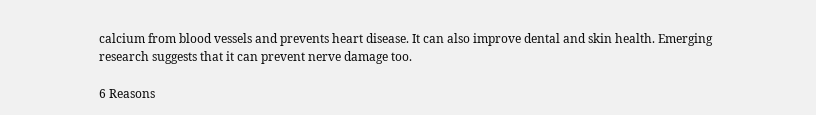calcium from blood vessels and prevents heart disease. It can also improve dental and skin health. Emerging research suggests that it can prevent nerve damage too.

6 Reasons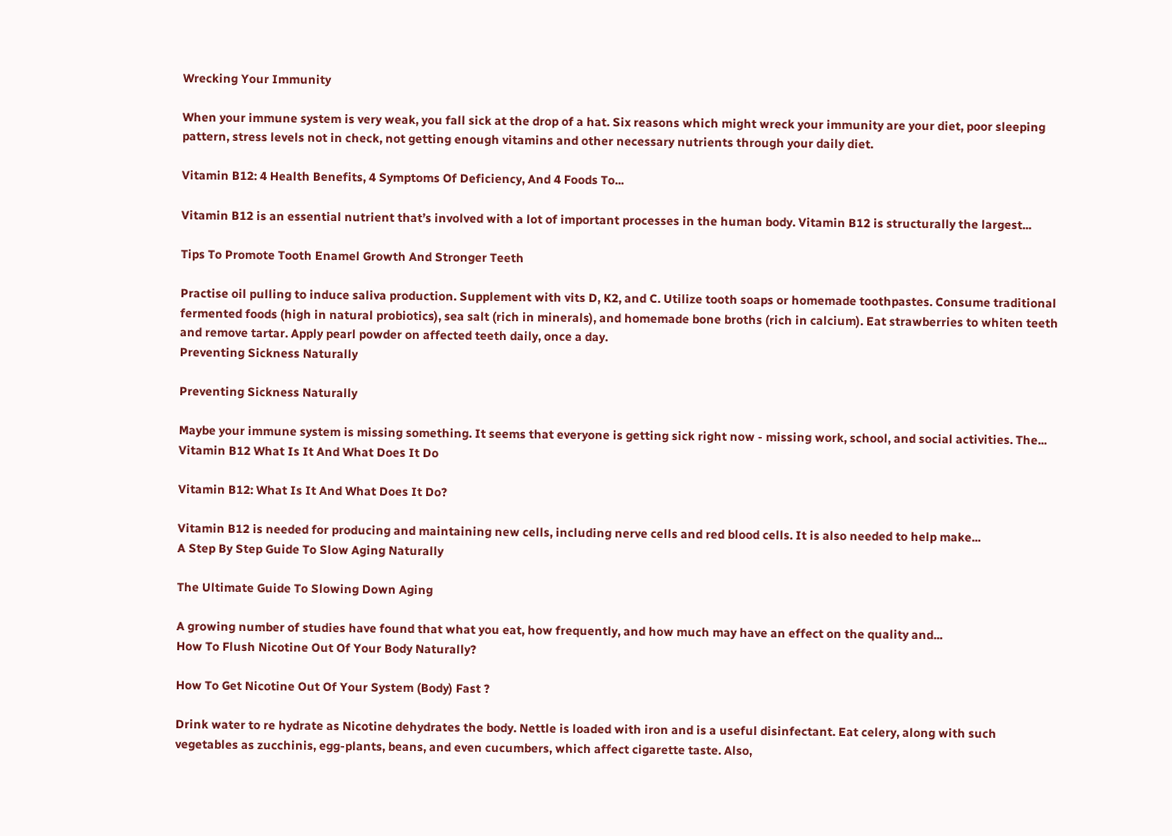Wrecking Your Immunity

When your immune system is very weak, you fall sick at the drop of a hat. Six reasons which might wreck your immunity are your diet, poor sleeping pattern, stress levels not in check, not getting enough vitamins and other necessary nutrients through your daily diet.

Vitamin B12: 4 Health Benefits, 4 Symptoms Of Deficiency, And 4 Foods To...

Vitamin B12 is an essential nutrient that’s involved with a lot of important processes in the human body. Vitamin B12 is structurally the largest...

Tips To Promote Tooth Enamel Growth And Stronger Teeth

Practise oil pulling to induce saliva production. Supplement with vits D, K2, and C. Utilize tooth soaps or homemade toothpastes. Consume traditional fermented foods (high in natural probiotics), sea salt (rich in minerals), and homemade bone broths (rich in calcium). Eat strawberries to whiten teeth and remove tartar. Apply pearl powder on affected teeth daily, once a day.
Preventing Sickness Naturally

Preventing Sickness Naturally

Maybe your immune system is missing something. It seems that everyone is getting sick right now - missing work, school, and social activities. The...
Vitamin B12 What Is It And What Does It Do

Vitamin B12: What Is It And What Does It Do?

Vitamin B12 is needed for producing and maintaining new cells, including nerve cells and red blood cells. It is also needed to help make...
A Step By Step Guide To Slow Aging Naturally

The Ultimate Guide To Slowing Down Aging

A growing number of studies have found that what you eat, how frequently, and how much may have an effect on the quality and...
How To Flush Nicotine Out Of Your Body Naturally?

How To Get Nicotine Out Of Your System (Body) Fast ?

Drink water to re hydrate as Nicotine dehydrates the body. Nettle is loaded with iron and is a useful disinfectant. Eat celery, along with such vegetables as zucchinis, egg-plants, beans, and even cucumbers, which affect cigarette taste. Also,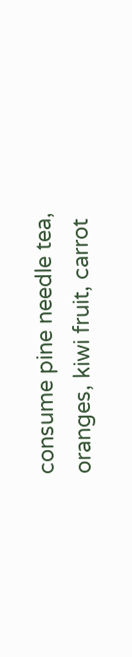consume pine needle tea, oranges, kiwi fruit, carrot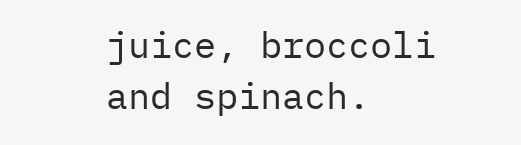juice, broccoli and spinach.